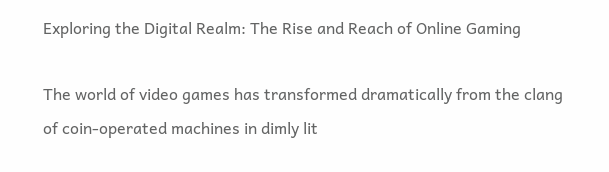Exploring the Digital Realm: The Rise and Reach of Online Gaming

The world of video games has transformed dramatically from the clang of coin-operated machines in dimly lit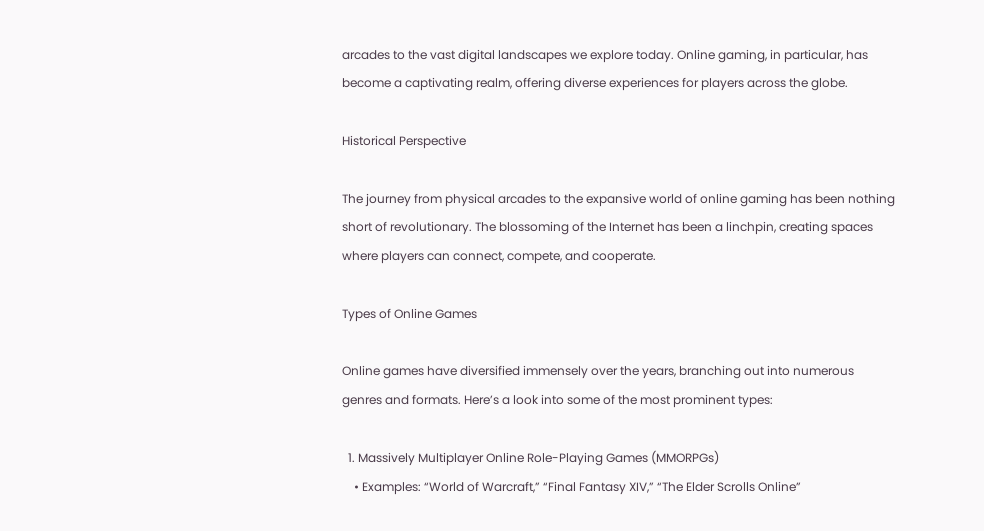arcades to the vast digital landscapes we explore today. Online gaming, in particular, has become a captivating realm, offering diverse experiences for players across the globe.

Historical Perspective

The journey from physical arcades to the expansive world of online gaming has been nothing short of revolutionary. The blossoming of the Internet has been a linchpin, creating spaces where players can connect, compete, and cooperate.

Types of Online Games

Online games have diversified immensely over the years, branching out into numerous genres and formats. Here’s a look into some of the most prominent types:

  1. Massively Multiplayer Online Role-Playing Games (MMORPGs)
    • Examples: “World of Warcraft,” “Final Fantasy XIV,” “The Elder Scrolls Online”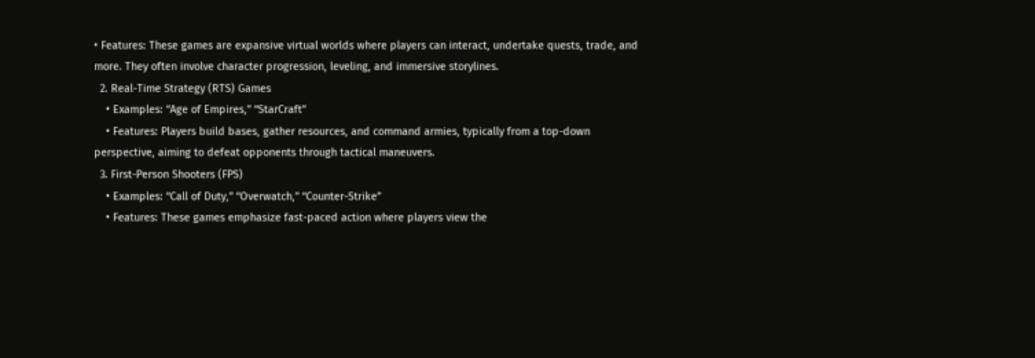• Features: These games are expansive virtual worlds where players can interact, undertake quests, trade, and more. They often involve character progression, leveling, and immersive storylines.
  2. Real-Time Strategy (RTS) Games
    • Examples: “Age of Empires,” “StarCraft”
    • Features: Players build bases, gather resources, and command armies, typically from a top-down perspective, aiming to defeat opponents through tactical maneuvers.
  3. First-Person Shooters (FPS)
    • Examples: “Call of Duty,” “Overwatch,” “Counter-Strike”
    • Features: These games emphasize fast-paced action where players view the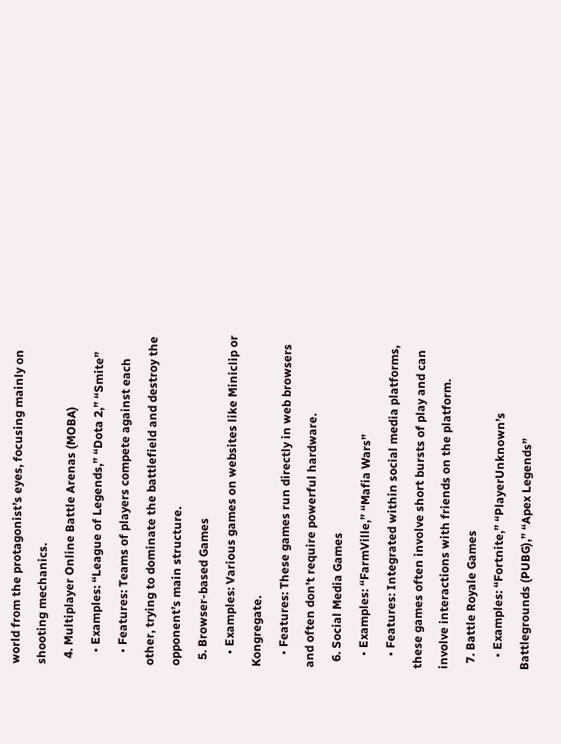world from the protagonist’s eyes, focusing mainly on shooting mechanics.
  4. Multiplayer Online Battle Arenas (MOBA)
    • Examples: “League of Legends,” “Dota 2,” “Smite”
    • Features: Teams of players compete against each other, trying to dominate the battlefield and destroy the opponent’s main structure.
  5. Browser-based Games
    • Examples: Various games on websites like Miniclip or Kongregate.
    • Features: These games run directly in web browsers and often don’t require powerful hardware.
  6. Social Media Games
    • Examples: “FarmVille,” “Mafia Wars”
    • Features: Integrated within social media platforms, these games often involve short bursts of play and can involve interactions with friends on the platform.
  7. Battle Royale Games
    • Examples: “Fortnite,” “PlayerUnknown’s Battlegrounds (PUBG),” “Apex Legends”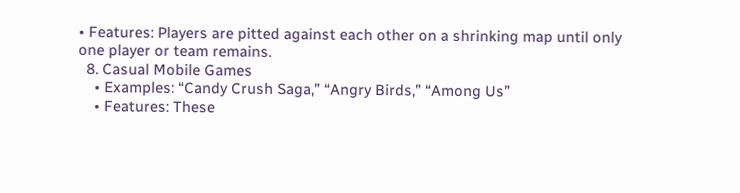• Features: Players are pitted against each other on a shrinking map until only one player or team remains.
  8. Casual Mobile Games
    • Examples: “Candy Crush Saga,” “Angry Birds,” “Among Us”
    • Features: These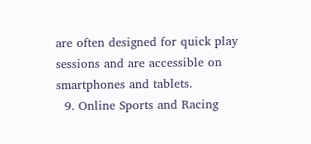are often designed for quick play sessions and are accessible on smartphones and tablets.
  9. Online Sports and Racing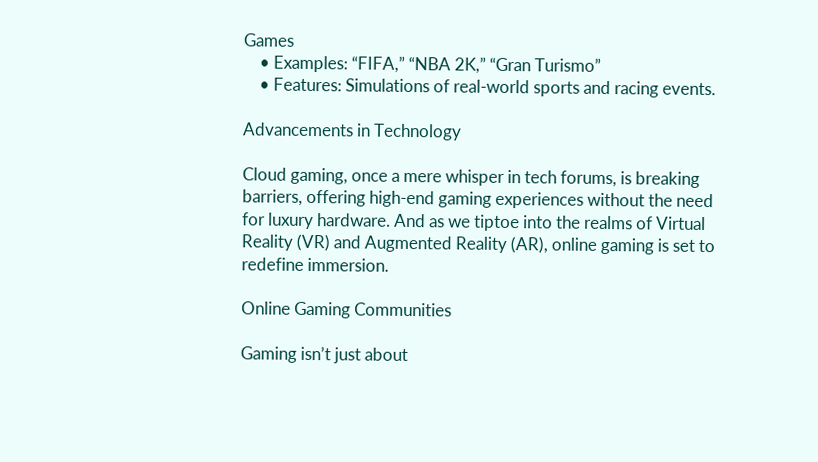Games
    • Examples: “FIFA,” “NBA 2K,” “Gran Turismo”
    • Features: Simulations of real-world sports and racing events.

Advancements in Technology

Cloud gaming, once a mere whisper in tech forums, is breaking barriers, offering high-end gaming experiences without the need for luxury hardware. And as we tiptoe into the realms of Virtual Reality (VR) and Augmented Reality (AR), online gaming is set to redefine immersion.

Online Gaming Communities

Gaming isn’t just about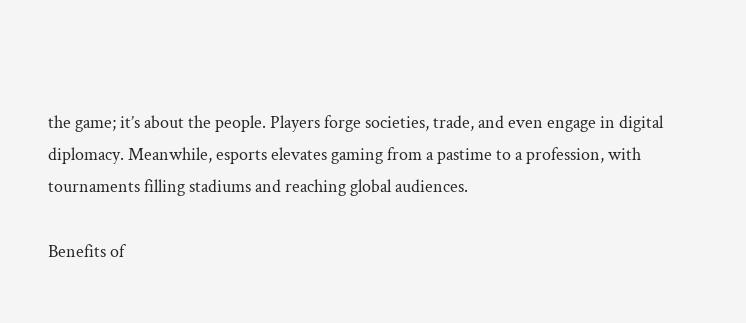the game; it’s about the people. Players forge societies, trade, and even engage in digital diplomacy. Meanwhile, esports elevates gaming from a pastime to a profession, with tournaments filling stadiums and reaching global audiences.

Benefits of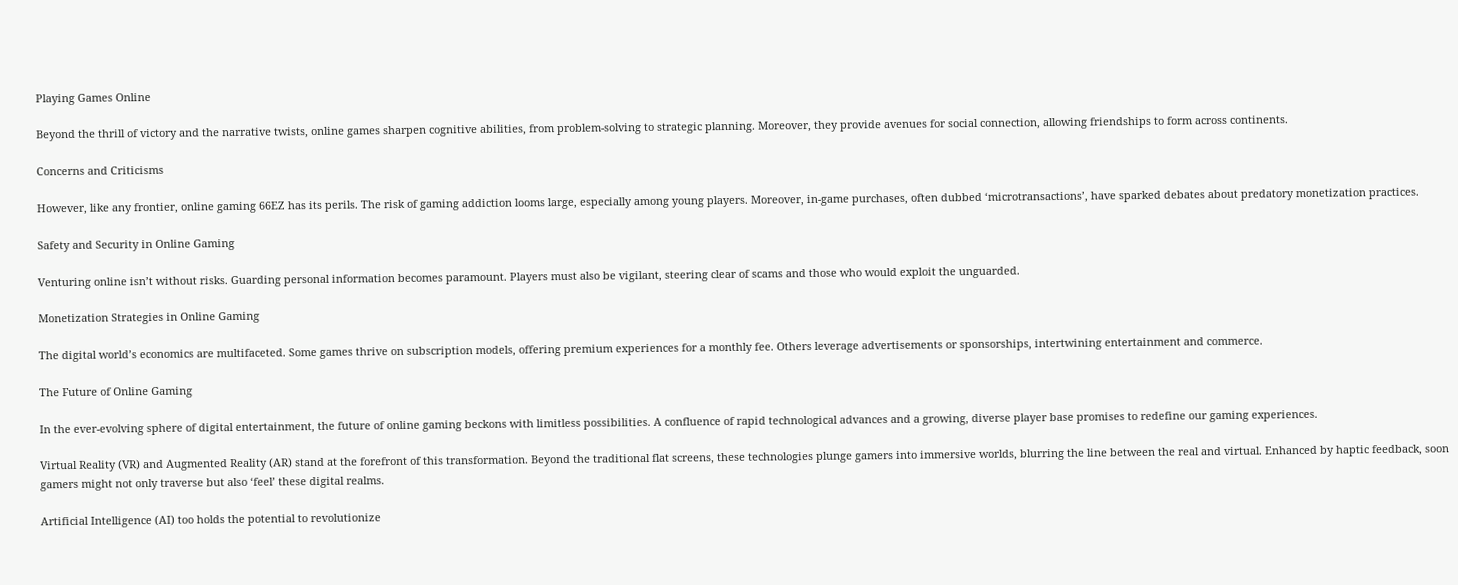Playing Games Online

Beyond the thrill of victory and the narrative twists, online games sharpen cognitive abilities, from problem-solving to strategic planning. Moreover, they provide avenues for social connection, allowing friendships to form across continents.

Concerns and Criticisms

However, like any frontier, online gaming 66EZ has its perils. The risk of gaming addiction looms large, especially among young players. Moreover, in-game purchases, often dubbed ‘microtransactions’, have sparked debates about predatory monetization practices.

Safety and Security in Online Gaming

Venturing online isn’t without risks. Guarding personal information becomes paramount. Players must also be vigilant, steering clear of scams and those who would exploit the unguarded.

Monetization Strategies in Online Gaming

The digital world’s economics are multifaceted. Some games thrive on subscription models, offering premium experiences for a monthly fee. Others leverage advertisements or sponsorships, intertwining entertainment and commerce.

The Future of Online Gaming

In the ever-evolving sphere of digital entertainment, the future of online gaming beckons with limitless possibilities. A confluence of rapid technological advances and a growing, diverse player base promises to redefine our gaming experiences.

Virtual Reality (VR) and Augmented Reality (AR) stand at the forefront of this transformation. Beyond the traditional flat screens, these technologies plunge gamers into immersive worlds, blurring the line between the real and virtual. Enhanced by haptic feedback, soon gamers might not only traverse but also ‘feel’ these digital realms.

Artificial Intelligence (AI) too holds the potential to revolutionize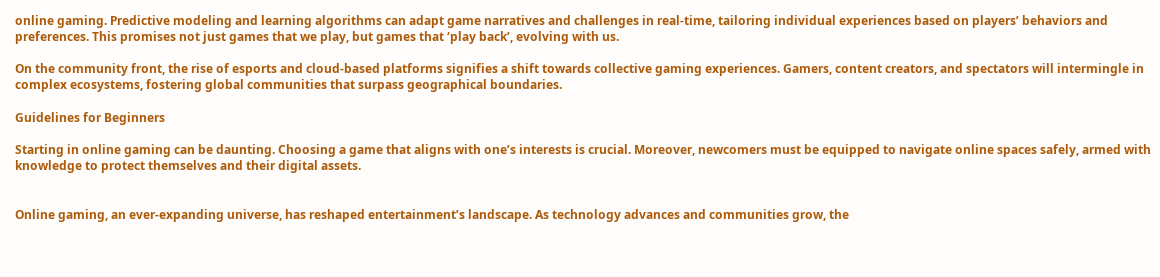online gaming. Predictive modeling and learning algorithms can adapt game narratives and challenges in real-time, tailoring individual experiences based on players’ behaviors and preferences. This promises not just games that we play, but games that ‘play back’, evolving with us.

On the community front, the rise of esports and cloud-based platforms signifies a shift towards collective gaming experiences. Gamers, content creators, and spectators will intermingle in complex ecosystems, fostering global communities that surpass geographical boundaries.

Guidelines for Beginners

Starting in online gaming can be daunting. Choosing a game that aligns with one’s interests is crucial. Moreover, newcomers must be equipped to navigate online spaces safely, armed with knowledge to protect themselves and their digital assets.


Online gaming, an ever-expanding universe, has reshaped entertainment’s landscape. As technology advances and communities grow, the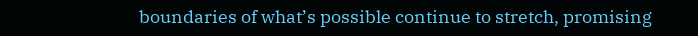boundaries of what’s possible continue to stretch, promising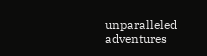unparalleled adventures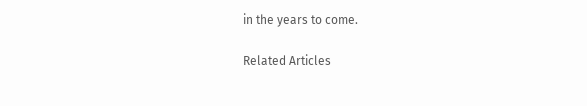in the years to come.

Related Articles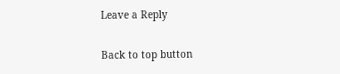Leave a Reply

Back to top button